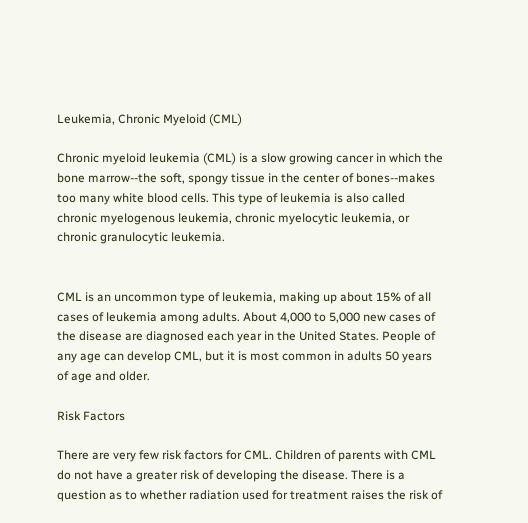Leukemia, Chronic Myeloid (CML)

Chronic myeloid leukemia (CML) is a slow growing cancer in which the bone marrow--the soft, spongy tissue in the center of bones--makes too many white blood cells. This type of leukemia is also called chronic myelogenous leukemia, chronic myelocytic leukemia, or chronic granulocytic leukemia.


CML is an uncommon type of leukemia, making up about 15% of all cases of leukemia among adults. About 4,000 to 5,000 new cases of the disease are diagnosed each year in the United States. People of any age can develop CML, but it is most common in adults 50 years of age and older.

Risk Factors

There are very few risk factors for CML. Children of parents with CML do not have a greater risk of developing the disease. There is a question as to whether radiation used for treatment raises the risk of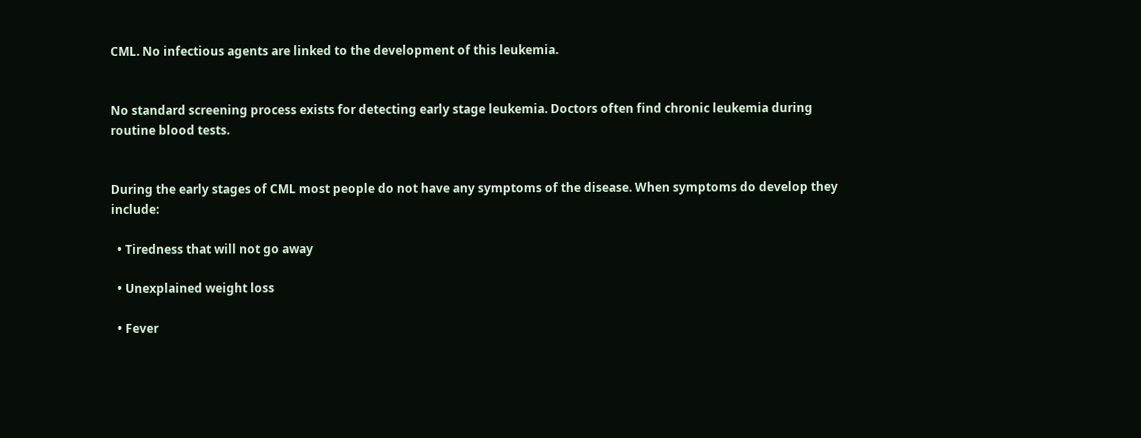CML. No infectious agents are linked to the development of this leukemia.


No standard screening process exists for detecting early stage leukemia. Doctors often find chronic leukemia during routine blood tests.


During the early stages of CML most people do not have any symptoms of the disease. When symptoms do develop they include:

  • Tiredness that will not go away

  • Unexplained weight loss

  • Fever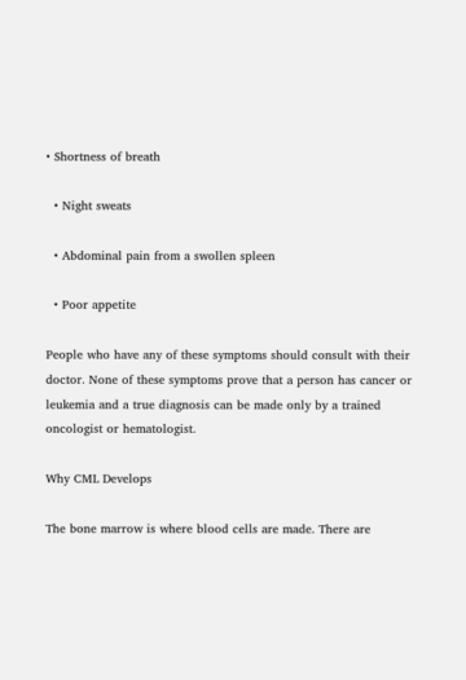• Shortness of breath

  • Night sweats

  • Abdominal pain from a swollen spleen

  • Poor appetite

People who have any of these symptoms should consult with their doctor. None of these symptoms prove that a person has cancer or leukemia and a true diagnosis can be made only by a trained oncologist or hematologist.

Why CML Develops

The bone marrow is where blood cells are made. There are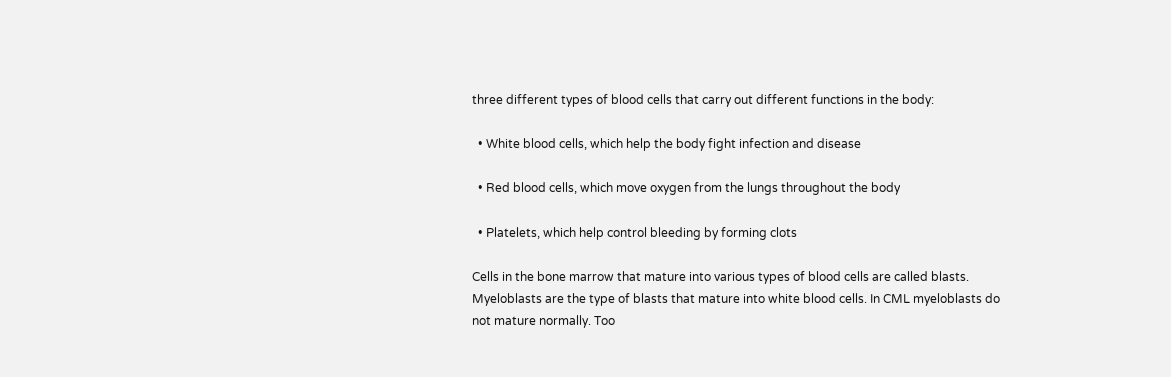three different types of blood cells that carry out different functions in the body:

  • White blood cells, which help the body fight infection and disease

  • Red blood cells, which move oxygen from the lungs throughout the body

  • Platelets, which help control bleeding by forming clots

Cells in the bone marrow that mature into various types of blood cells are called blasts. Myeloblasts are the type of blasts that mature into white blood cells. In CML myeloblasts do not mature normally. Too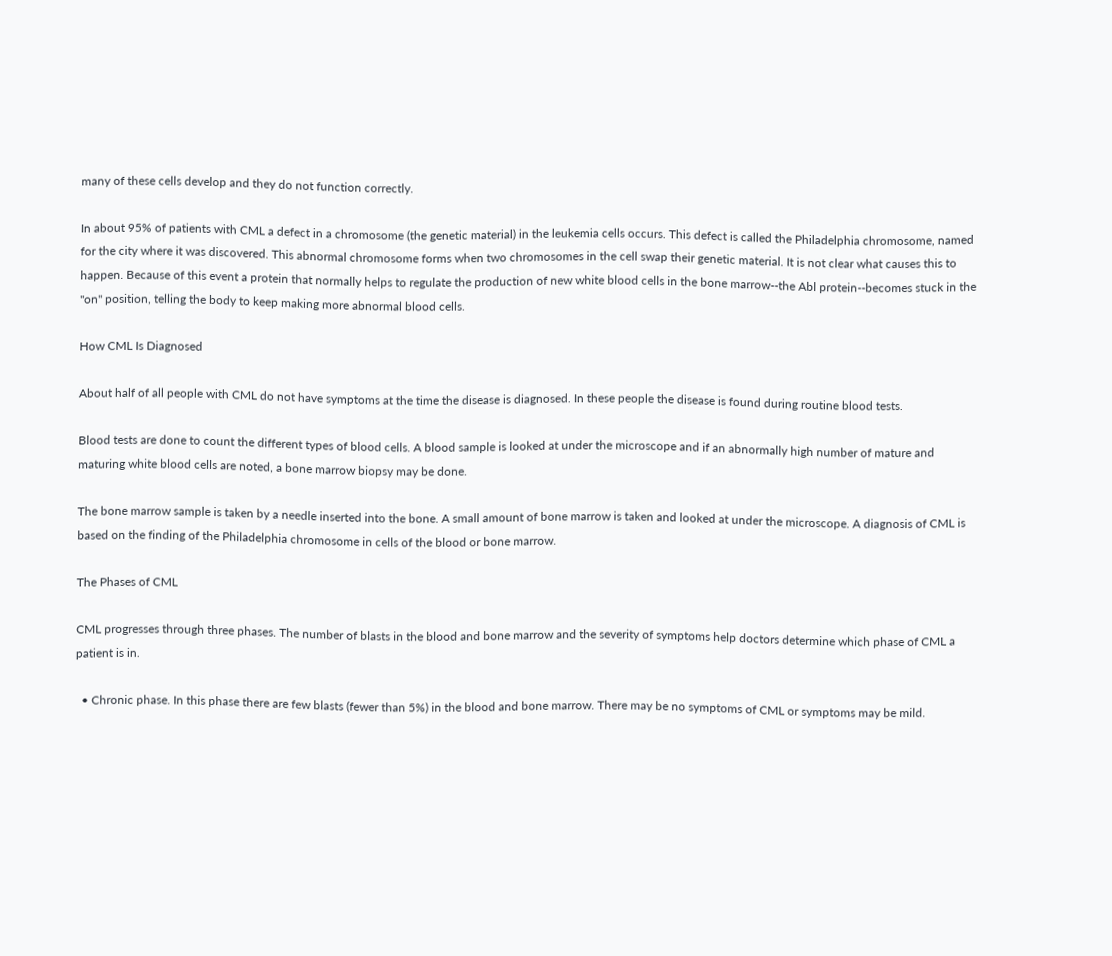many of these cells develop and they do not function correctly.

In about 95% of patients with CML a defect in a chromosome (the genetic material) in the leukemia cells occurs. This defect is called the Philadelphia chromosome, named for the city where it was discovered. This abnormal chromosome forms when two chromosomes in the cell swap their genetic material. It is not clear what causes this to happen. Because of this event a protein that normally helps to regulate the production of new white blood cells in the bone marrow--the Abl protein--becomes stuck in the "on" position, telling the body to keep making more abnormal blood cells.

How CML Is Diagnosed

About half of all people with CML do not have symptoms at the time the disease is diagnosed. In these people the disease is found during routine blood tests.

Blood tests are done to count the different types of blood cells. A blood sample is looked at under the microscope and if an abnormally high number of mature and maturing white blood cells are noted, a bone marrow biopsy may be done.

The bone marrow sample is taken by a needle inserted into the bone. A small amount of bone marrow is taken and looked at under the microscope. A diagnosis of CML is based on the finding of the Philadelphia chromosome in cells of the blood or bone marrow.

The Phases of CML

CML progresses through three phases. The number of blasts in the blood and bone marrow and the severity of symptoms help doctors determine which phase of CML a patient is in.

  • Chronic phase. In this phase there are few blasts (fewer than 5%) in the blood and bone marrow. There may be no symptoms of CML or symptoms may be mild.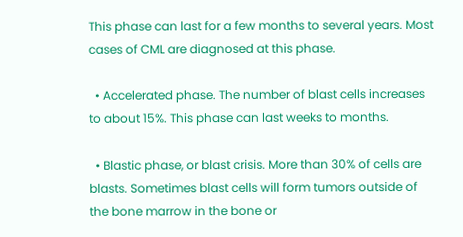This phase can last for a few months to several years. Most cases of CML are diagnosed at this phase.

  • Accelerated phase. The number of blast cells increases to about 15%. This phase can last weeks to months.

  • Blastic phase, or blast crisis. More than 30% of cells are blasts. Sometimes blast cells will form tumors outside of the bone marrow in the bone or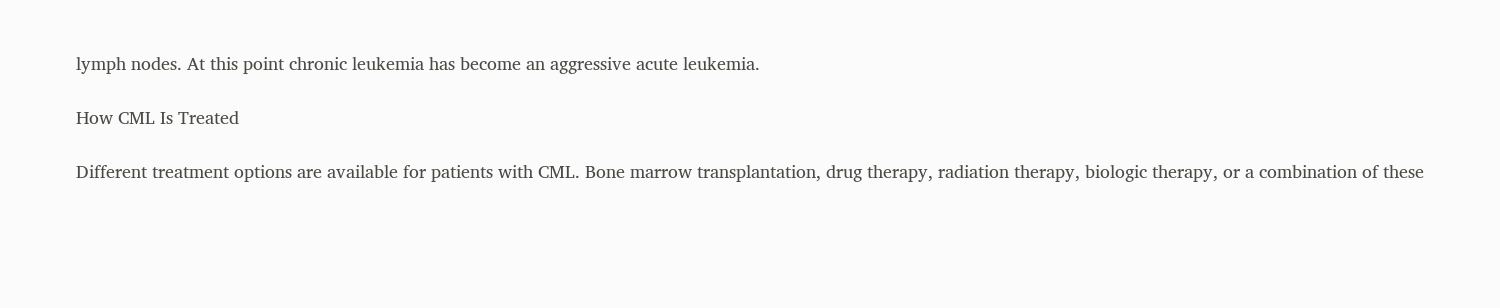lymph nodes. At this point chronic leukemia has become an aggressive acute leukemia.

How CML Is Treated

Different treatment options are available for patients with CML. Bone marrow transplantation, drug therapy, radiation therapy, biologic therapy, or a combination of these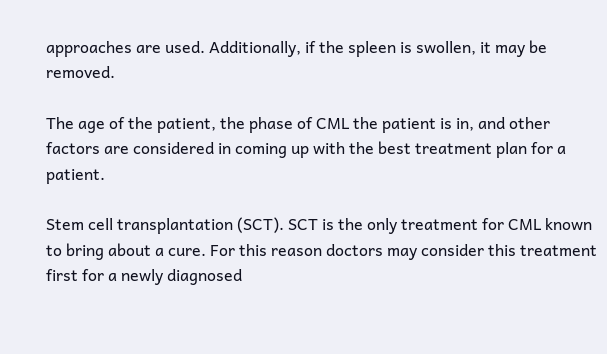approaches are used. Additionally, if the spleen is swollen, it may be removed.

The age of the patient, the phase of CML the patient is in, and other factors are considered in coming up with the best treatment plan for a patient.

Stem cell transplantation (SCT). SCT is the only treatment for CML known to bring about a cure. For this reason doctors may consider this treatment first for a newly diagnosed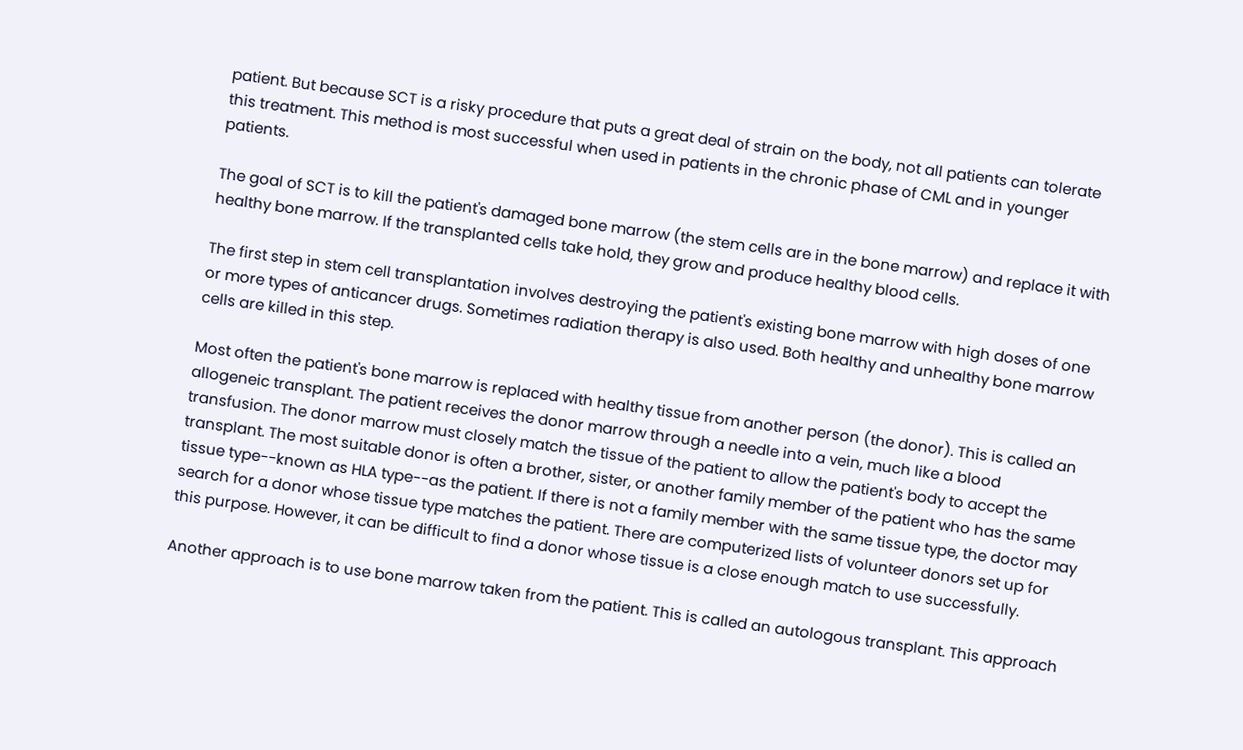patient. But because SCT is a risky procedure that puts a great deal of strain on the body, not all patients can tolerate this treatment. This method is most successful when used in patients in the chronic phase of CML and in younger patients.

The goal of SCT is to kill the patient's damaged bone marrow (the stem cells are in the bone marrow) and replace it with healthy bone marrow. If the transplanted cells take hold, they grow and produce healthy blood cells.

The first step in stem cell transplantation involves destroying the patient's existing bone marrow with high doses of one or more types of anticancer drugs. Sometimes radiation therapy is also used. Both healthy and unhealthy bone marrow cells are killed in this step.

Most often the patient's bone marrow is replaced with healthy tissue from another person (the donor). This is called an allogeneic transplant. The patient receives the donor marrow through a needle into a vein, much like a blood transfusion. The donor marrow must closely match the tissue of the patient to allow the patient's body to accept the transplant. The most suitable donor is often a brother, sister, or another family member of the patient who has the same tissue type--known as HLA type--as the patient. If there is not a family member with the same tissue type, the doctor may search for a donor whose tissue type matches the patient. There are computerized lists of volunteer donors set up for this purpose. However, it can be difficult to find a donor whose tissue is a close enough match to use successfully.

Another approach is to use bone marrow taken from the patient. This is called an autologous transplant. This approach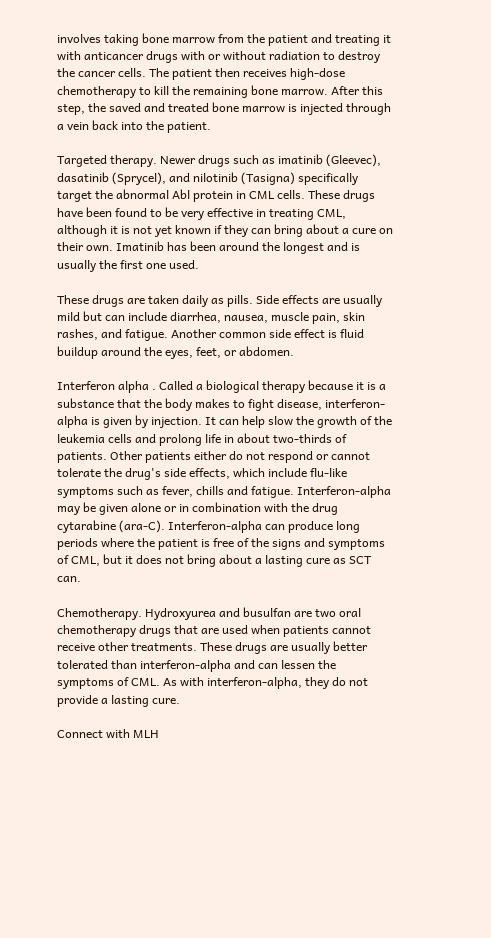involves taking bone marrow from the patient and treating it with anticancer drugs with or without radiation to destroy the cancer cells. The patient then receives high-dose chemotherapy to kill the remaining bone marrow. After this step, the saved and treated bone marrow is injected through a vein back into the patient.

Targeted therapy. Newer drugs such as imatinib (Gleevec), dasatinib (Sprycel), and nilotinib (Tasigna) specifically target the abnormal Abl protein in CML cells. These drugs have been found to be very effective in treating CML, although it is not yet known if they can bring about a cure on their own. Imatinib has been around the longest and is usually the first one used.

These drugs are taken daily as pills. Side effects are usually mild but can include diarrhea, nausea, muscle pain, skin rashes, and fatigue. Another common side effect is fluid buildup around the eyes, feet, or abdomen.

Interferon alpha . Called a biological therapy because it is a substance that the body makes to fight disease, interferon-alpha is given by injection. It can help slow the growth of the leukemia cells and prolong life in about two-thirds of patients. Other patients either do not respond or cannot tolerate the drug's side effects, which include flu-like symptoms such as fever, chills and fatigue. Interferon-alpha may be given alone or in combination with the drug cytarabine (ara-C). Interferon-alpha can produce long periods where the patient is free of the signs and symptoms of CML, but it does not bring about a lasting cure as SCT can.

Chemotherapy. Hydroxyurea and busulfan are two oral chemotherapy drugs that are used when patients cannot receive other treatments. These drugs are usually better tolerated than interferon-alpha and can lessen the symptoms of CML. As with interferon-alpha, they do not provide a lasting cure.

Connect with MLH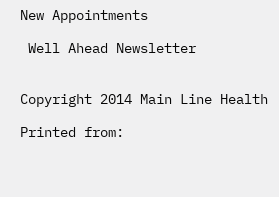New Appointments

 Well Ahead Newsletter


Copyright 2014 Main Line Health

Printed from: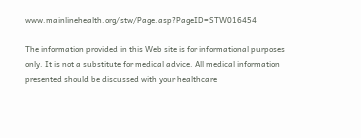www.mainlinehealth.org/stw/Page.asp?PageID=STW016454

The information provided in this Web site is for informational purposes only. It is not a substitute for medical advice. All medical information presented should be discussed with your healthcare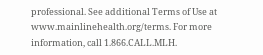professional. See additional Terms of Use at www.mainlinehealth.org/terms. For more information, call 1.866.CALL.MLH.